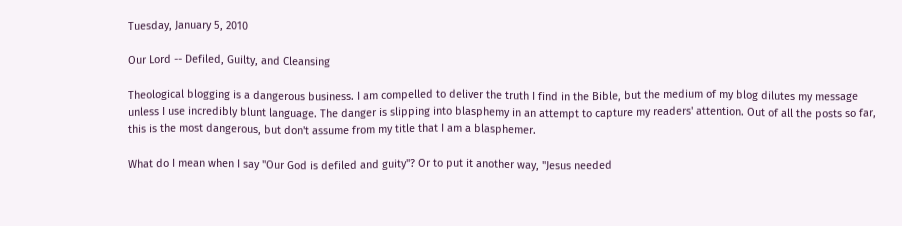Tuesday, January 5, 2010

Our Lord -- Defiled, Guilty, and Cleansing

Theological blogging is a dangerous business. I am compelled to deliver the truth I find in the Bible, but the medium of my blog dilutes my message unless I use incredibly blunt language. The danger is slipping into blasphemy in an attempt to capture my readers' attention. Out of all the posts so far, this is the most dangerous, but don't assume from my title that I am a blasphemer.

What do I mean when I say "Our God is defiled and guity"? Or to put it another way, "Jesus needed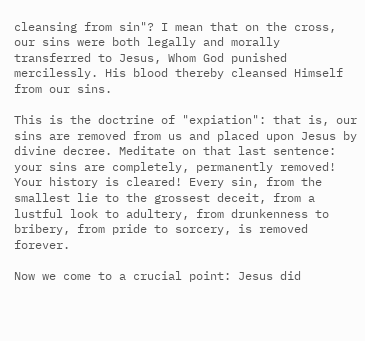cleansing from sin"? I mean that on the cross, our sins were both legally and morally transferred to Jesus, Whom God punished mercilessly. His blood thereby cleansed Himself from our sins.

This is the doctrine of "expiation": that is, our sins are removed from us and placed upon Jesus by divine decree. Meditate on that last sentence: your sins are completely, permanently removed! Your history is cleared! Every sin, from the smallest lie to the grossest deceit, from a lustful look to adultery, from drunkenness to bribery, from pride to sorcery, is removed forever.

Now we come to a crucial point: Jesus did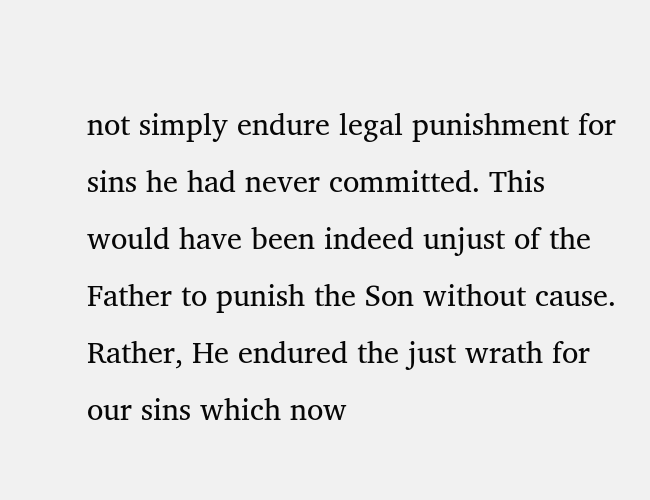not simply endure legal punishment for sins he had never committed. This would have been indeed unjust of the Father to punish the Son without cause. Rather, He endured the just wrath for our sins which now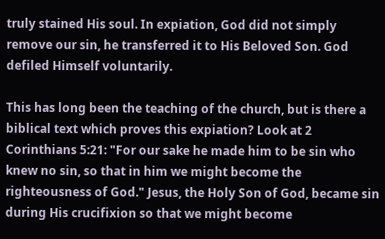truly stained His soul. In expiation, God did not simply remove our sin, he transferred it to His Beloved Son. God defiled Himself voluntarily.

This has long been the teaching of the church, but is there a biblical text which proves this expiation? Look at 2 Corinthians 5:21: "For our sake he made him to be sin who knew no sin, so that in him we might become the righteousness of God." Jesus, the Holy Son of God, became sin during His crucifixion so that we might become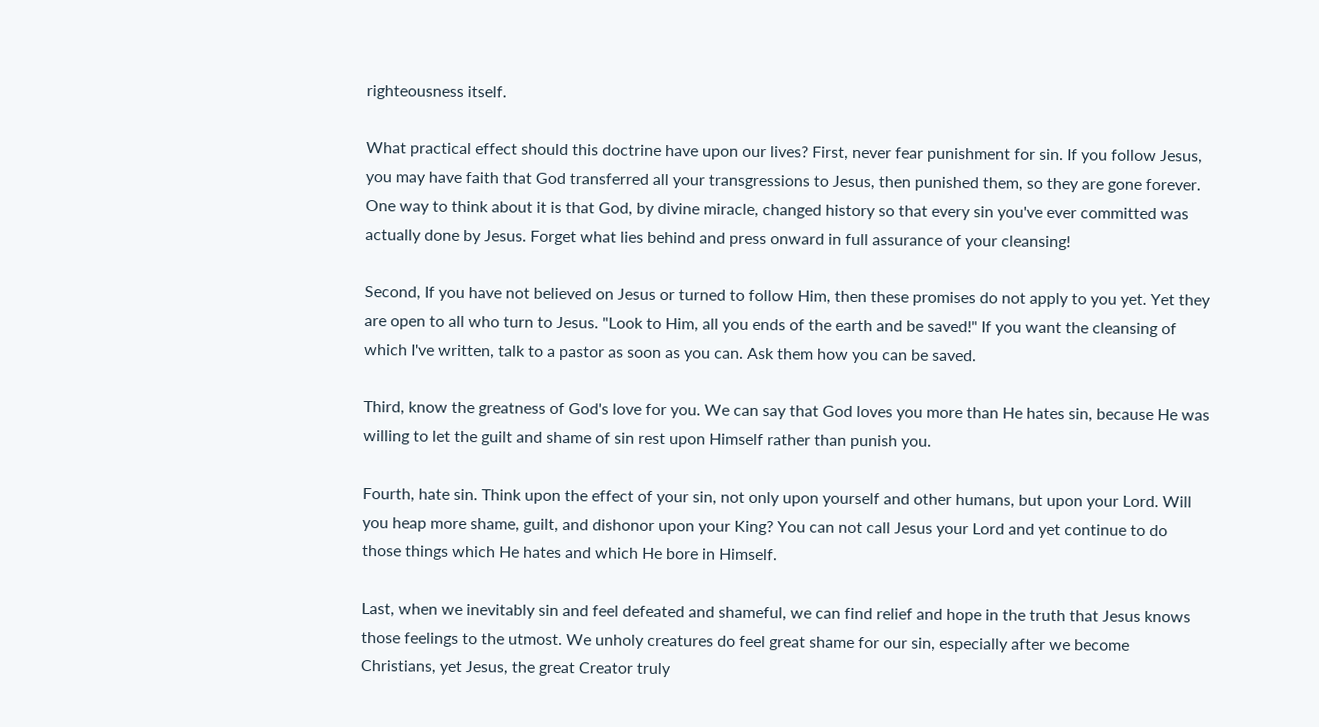righteousness itself.

What practical effect should this doctrine have upon our lives? First, never fear punishment for sin. If you follow Jesus, you may have faith that God transferred all your transgressions to Jesus, then punished them, so they are gone forever. One way to think about it is that God, by divine miracle, changed history so that every sin you've ever committed was actually done by Jesus. Forget what lies behind and press onward in full assurance of your cleansing!

Second, If you have not believed on Jesus or turned to follow Him, then these promises do not apply to you yet. Yet they are open to all who turn to Jesus. "Look to Him, all you ends of the earth and be saved!" If you want the cleansing of which I've written, talk to a pastor as soon as you can. Ask them how you can be saved.

Third, know the greatness of God's love for you. We can say that God loves you more than He hates sin, because He was willing to let the guilt and shame of sin rest upon Himself rather than punish you.

Fourth, hate sin. Think upon the effect of your sin, not only upon yourself and other humans, but upon your Lord. Will you heap more shame, guilt, and dishonor upon your King? You can not call Jesus your Lord and yet continue to do those things which He hates and which He bore in Himself.

Last, when we inevitably sin and feel defeated and shameful, we can find relief and hope in the truth that Jesus knows those feelings to the utmost. We unholy creatures do feel great shame for our sin, especially after we become Christians, yet Jesus, the great Creator truly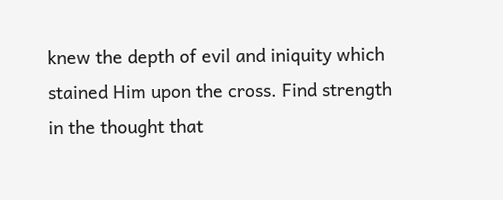knew the depth of evil and iniquity which stained Him upon the cross. Find strength in the thought that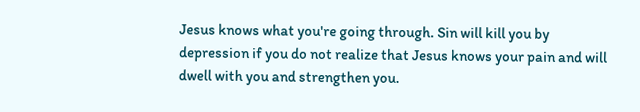Jesus knows what you're going through. Sin will kill you by depression if you do not realize that Jesus knows your pain and will dwell with you and strengthen you.